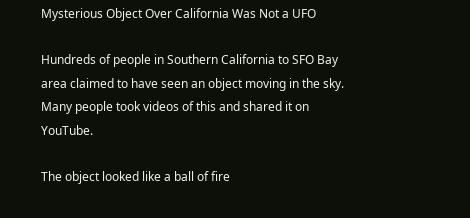Mysterious Object Over California Was Not a UFO

Hundreds of people in Southern California to SFO Bay area claimed to have seen an object moving in the sky. Many people took videos of this and shared it on YouTube.

The object looked like a ball of fire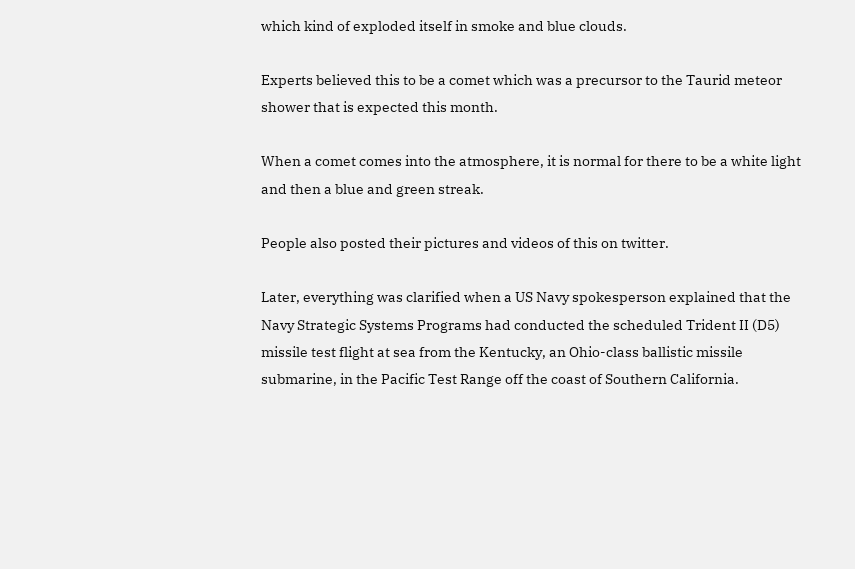which kind of exploded itself in smoke and blue clouds.

Experts believed this to be a comet which was a precursor to the Taurid meteor shower that is expected this month.

When a comet comes into the atmosphere, it is normal for there to be a white light and then a blue and green streak.

People also posted their pictures and videos of this on twitter.

Later, everything was clarified when a US Navy spokesperson explained that the Navy Strategic Systems Programs had conducted the scheduled Trident II (D5) missile test flight at sea from the Kentucky, an Ohio-class ballistic missile submarine, in the Pacific Test Range off the coast of Southern California.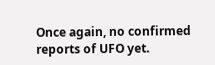Once again, no confirmed reports of UFO yet.